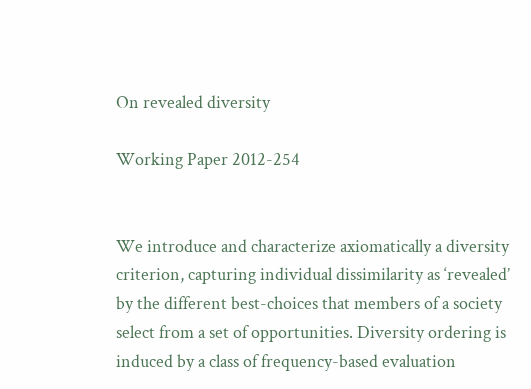On revealed diversity

Working Paper 2012-254


We introduce and characterize axiomatically a diversity criterion, capturing individual dissimilarity as ‘revealed’ by the different best-choices that members of a society select from a set of opportunities. Diversity ordering is induced by a class of frequency-based evaluation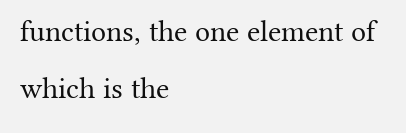functions, the one element of which is the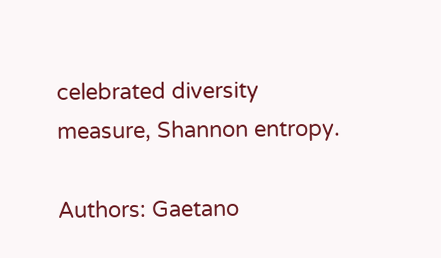celebrated diversity measure, Shannon entropy.

Authors: Gaetano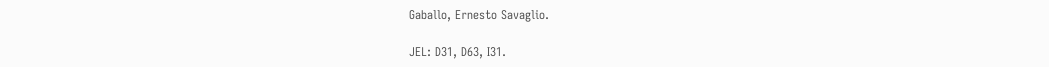Gaballo, Ernesto Savaglio.

JEL: D31, D63, I31.